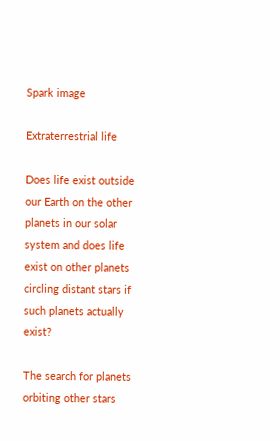Spark image

Extraterrestrial life

Does life exist outside our Earth on the other planets in our solar system and does life exist on other planets circling distant stars if such planets actually exist?

The search for planets orbiting other stars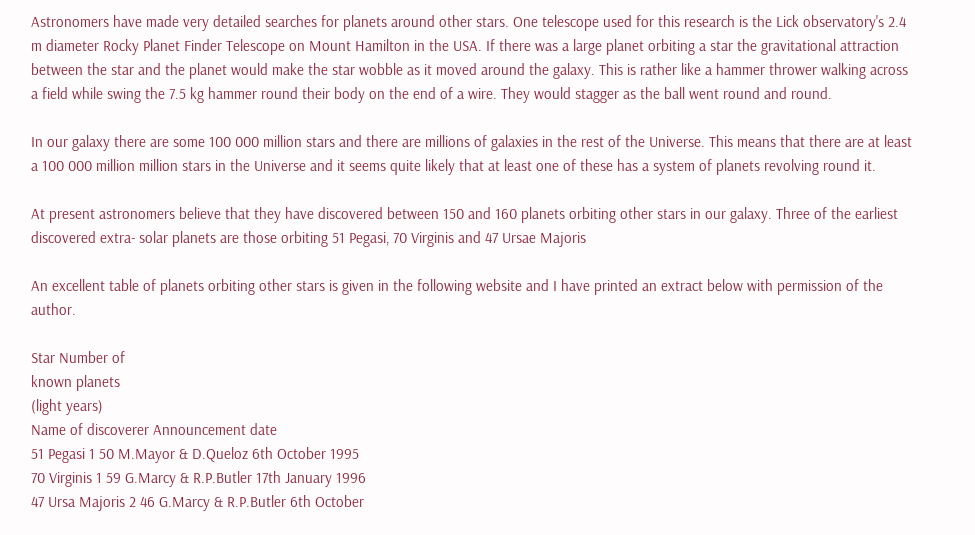Astronomers have made very detailed searches for planets around other stars. One telescope used for this research is the Lick observatory's 2.4 m diameter Rocky Planet Finder Telescope on Mount Hamilton in the USA. If there was a large planet orbiting a star the gravitational attraction between the star and the planet would make the star wobble as it moved around the galaxy. This is rather like a hammer thrower walking across a field while swing the 7.5 kg hammer round their body on the end of a wire. They would stagger as the ball went round and round.

In our galaxy there are some 100 000 million stars and there are millions of galaxies in the rest of the Universe. This means that there are at least a 100 000 million million stars in the Universe and it seems quite likely that at least one of these has a system of planets revolving round it.

At present astronomers believe that they have discovered between 150 and 160 planets orbiting other stars in our galaxy. Three of the earliest discovered extra- solar planets are those orbiting 51 Pegasi, 70 Virginis and 47 Ursae Majoris

An excellent table of planets orbiting other stars is given in the following website and I have printed an extract below with permission of the author.

Star Number of
known planets
(light years)
Name of discoverer Announcement date
51 Pegasi 1 50 M.Mayor & D.Queloz 6th October 1995
70 Virginis 1 59 G.Marcy & R.P.Butler 17th January 1996
47 Ursa Majoris 2 46 G.Marcy & R.P.Butler 6th October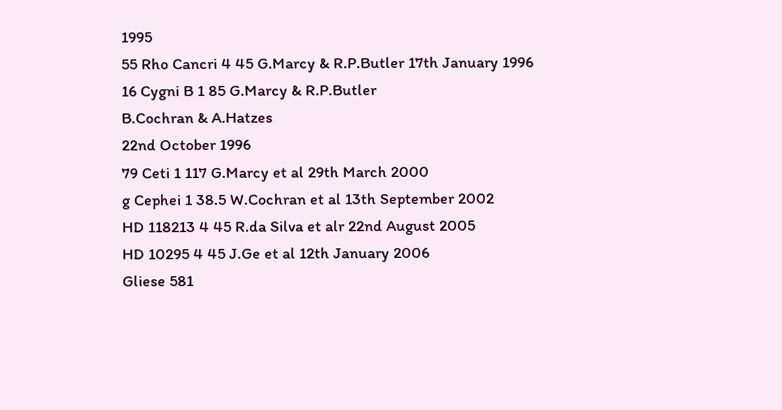1995
55 Rho Cancri 4 45 G.Marcy & R.P.Butler 17th January 1996
16 Cygni B 1 85 G.Marcy & R.P.Butler
B.Cochran & A.Hatzes
22nd October 1996
79 Ceti 1 117 G.Marcy et al 29th March 2000
g Cephei 1 38.5 W.Cochran et al 13th September 2002
HD 118213 4 45 R.da Silva et alr 22nd August 2005
HD 10295 4 45 J.Ge et al 12th January 2006
Gliese 581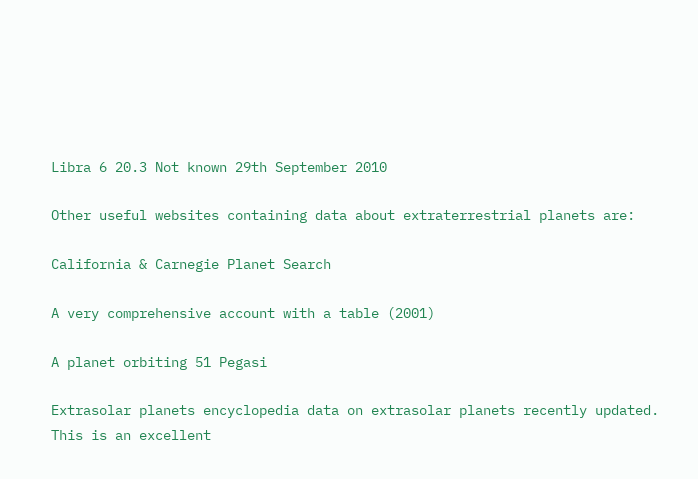Libra 6 20.3 Not known 29th September 2010

Other useful websites containing data about extraterrestrial planets are:

California & Carnegie Planet Search

A very comprehensive account with a table (2001)

A planet orbiting 51 Pegasi

Extrasolar planets encyclopedia data on extrasolar planets recently updated. This is an excellent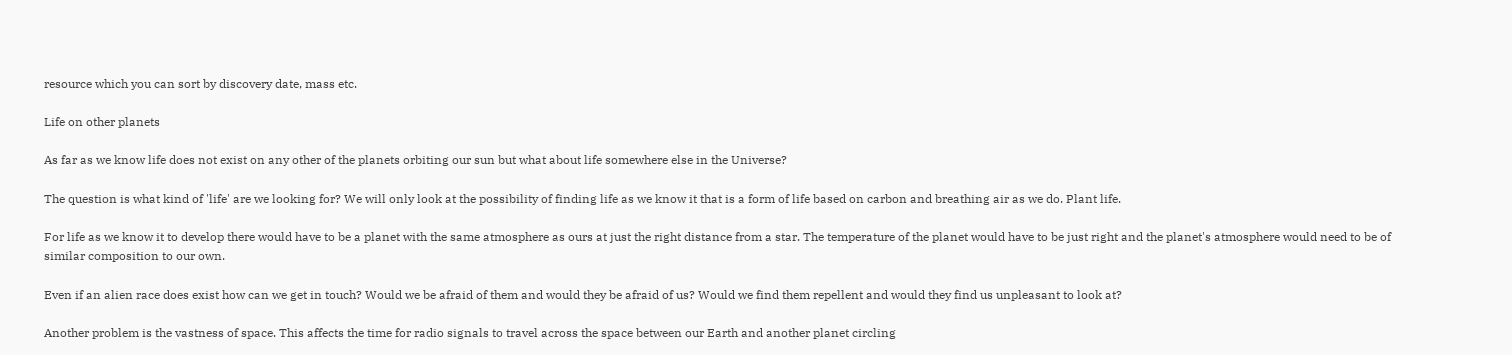resource which you can sort by discovery date, mass etc.

Life on other planets

As far as we know life does not exist on any other of the planets orbiting our sun but what about life somewhere else in the Universe?

The question is what kind of 'life' are we looking for? We will only look at the possibility of finding life as we know it that is a form of life based on carbon and breathing air as we do. Plant life.

For life as we know it to develop there would have to be a planet with the same atmosphere as ours at just the right distance from a star. The temperature of the planet would have to be just right and the planet's atmosphere would need to be of similar composition to our own.

Even if an alien race does exist how can we get in touch? Would we be afraid of them and would they be afraid of us? Would we find them repellent and would they find us unpleasant to look at?

Another problem is the vastness of space. This affects the time for radio signals to travel across the space between our Earth and another planet circling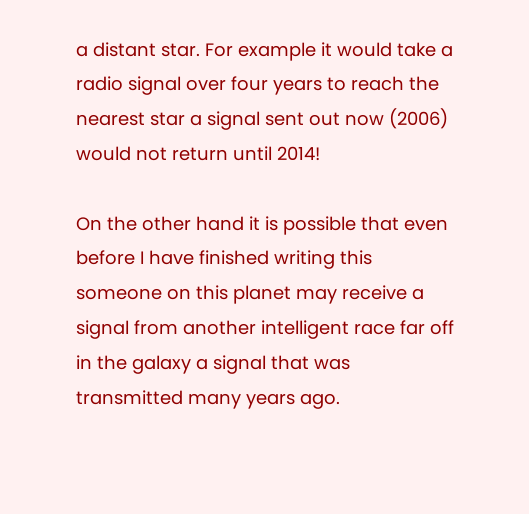a distant star. For example it would take a radio signal over four years to reach the nearest star a signal sent out now (2006) would not return until 2014!

On the other hand it is possible that even before I have finished writing this someone on this planet may receive a signal from another intelligent race far off in the galaxy a signal that was transmitted many years ago.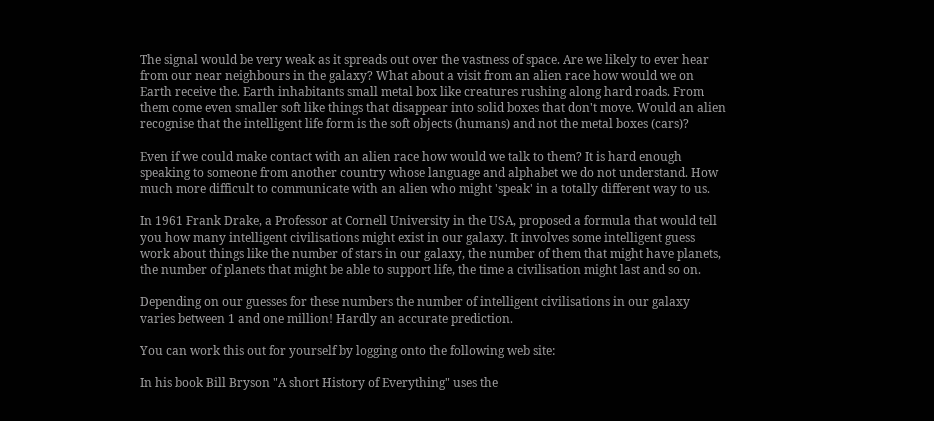The signal would be very weak as it spreads out over the vastness of space. Are we likely to ever hear from our near neighbours in the galaxy? What about a visit from an alien race how would we on Earth receive the. Earth inhabitants small metal box like creatures rushing along hard roads. From them come even smaller soft like things that disappear into solid boxes that don't move. Would an alien recognise that the intelligent life form is the soft objects (humans) and not the metal boxes (cars)?

Even if we could make contact with an alien race how would we talk to them? It is hard enough speaking to someone from another country whose language and alphabet we do not understand. How much more difficult to communicate with an alien who might 'speak' in a totally different way to us.

In 1961 Frank Drake, a Professor at Cornell University in the USA, proposed a formula that would tell you how many intelligent civilisations might exist in our galaxy. It involves some intelligent guess work about things like the number of stars in our galaxy, the number of them that might have planets, the number of planets that might be able to support life, the time a civilisation might last and so on.

Depending on our guesses for these numbers the number of intelligent civilisations in our galaxy varies between 1 and one million! Hardly an accurate prediction.

You can work this out for yourself by logging onto the following web site:

In his book Bill Bryson "A short History of Everything" uses the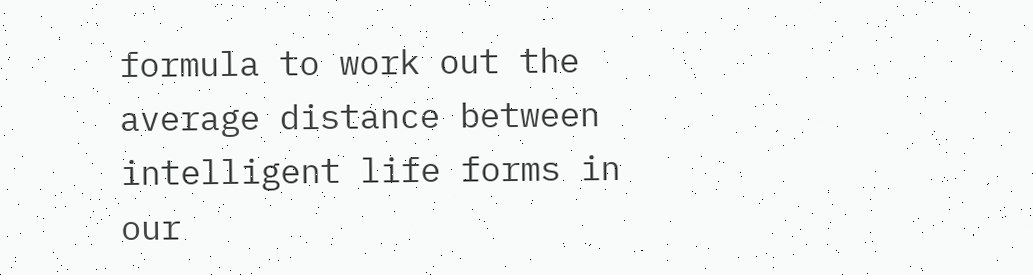formula to work out the average distance between intelligent life forms in our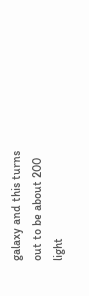galaxy and this turns out to be about 200 light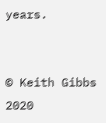years.


© Keith Gibbs 2020